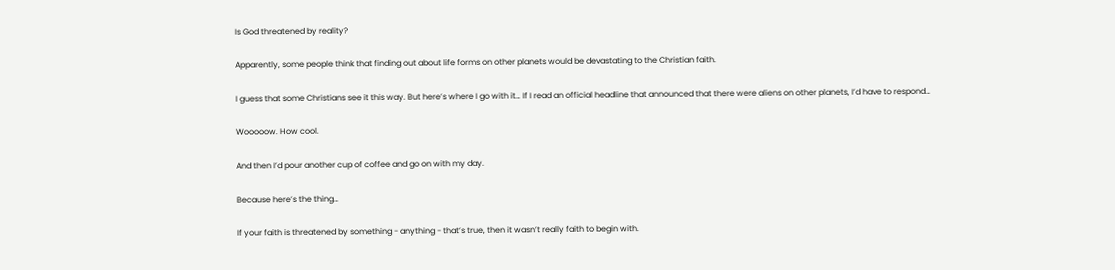Is God threatened by reality?

Apparently, some people think that finding out about life forms on other planets would be devastating to the Christian faith.

I guess that some Christians see it this way. But here’s where I go with it… If I read an official headline that announced that there were aliens on other planets, I’d have to respond…

Wooooow. How cool.

And then I’d pour another cup of coffee and go on with my day.

Because here’s the thing…

If your faith is threatened by something - anything - that’s true, then it wasn’t really faith to begin with.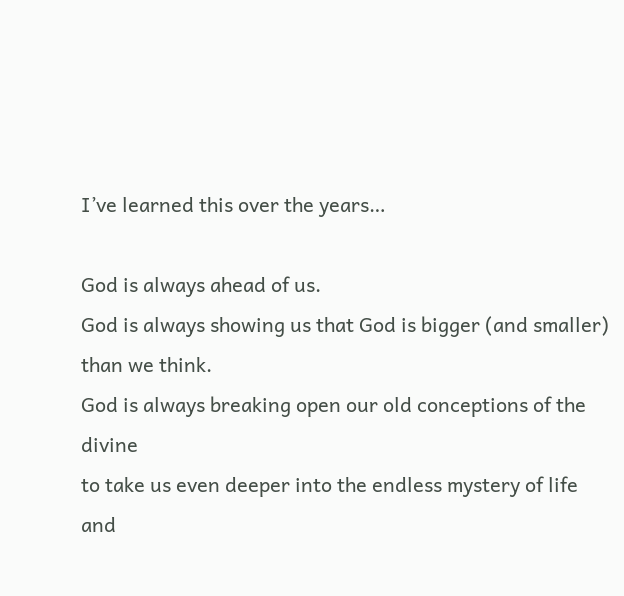I’ve learned this over the years…

God is always ahead of us.
God is always showing us that God is bigger (and smaller) than we think.
God is always breaking open our old conceptions of the divine
to take us even deeper into the endless mystery of life
and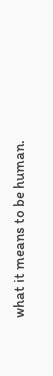what it means to be human.